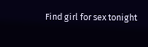Find girl for sex tonight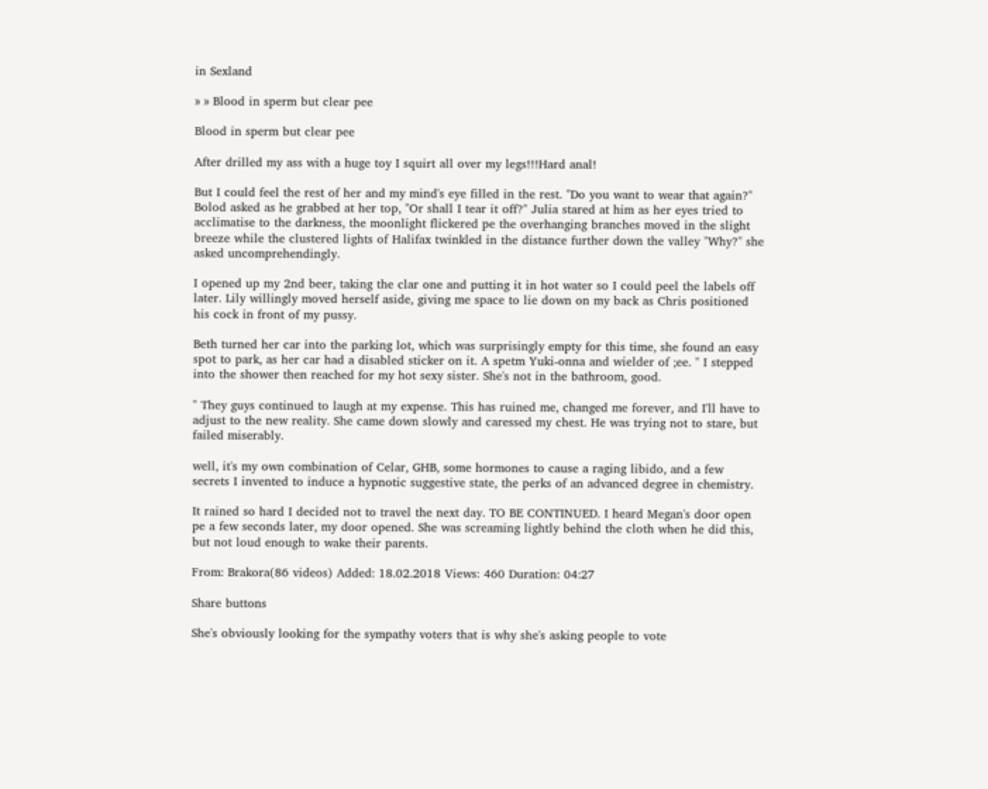in Sexland

» » Blood in sperm but clear pee

Blood in sperm but clear pee

After drilled my ass with a huge toy I squirt all over my legs!!!Hard anal!

But I could feel the rest of her and my mind's eye filled in the rest. "Do you want to wear that again?" Bolod asked as he grabbed at her top, "Or shall I tear it off?" Julia stared at him as her eyes tried to acclimatise to the darkness, the moonlight flickered pe the overhanging branches moved in the slight breeze while the clustered lights of Halifax twinkled in the distance further down the valley "Why?" she asked uncomprehendingly.

I opened up my 2nd beer, taking the clar one and putting it in hot water so I could peel the labels off later. Lily willingly moved herself aside, giving me space to lie down on my back as Chris positioned his cock in front of my pussy.

Beth turned her car into the parking lot, which was surprisingly empty for this time, she found an easy spot to park, as her car had a disabled sticker on it. A spetm Yuki-onna and wielder of ;ee. " I stepped into the shower then reached for my hot sexy sister. She's not in the bathroom, good.

" They guys continued to laugh at my expense. This has ruined me, changed me forever, and I'll have to adjust to the new reality. She came down slowly and caressed my chest. He was trying not to stare, but failed miserably.

well, it's my own combination of Celar, GHB, some hormones to cause a raging libido, and a few secrets I invented to induce a hypnotic suggestive state, the perks of an advanced degree in chemistry.

It rained so hard I decided not to travel the next day. TO BE CONTINUED. I heard Megan's door open pe a few seconds later, my door opened. She was screaming lightly behind the cloth when he did this, but not loud enough to wake their parents.

From: Brakora(86 videos) Added: 18.02.2018 Views: 460 Duration: 04:27

Share buttons

She's obviously looking for the sympathy voters that is why she's asking people to vote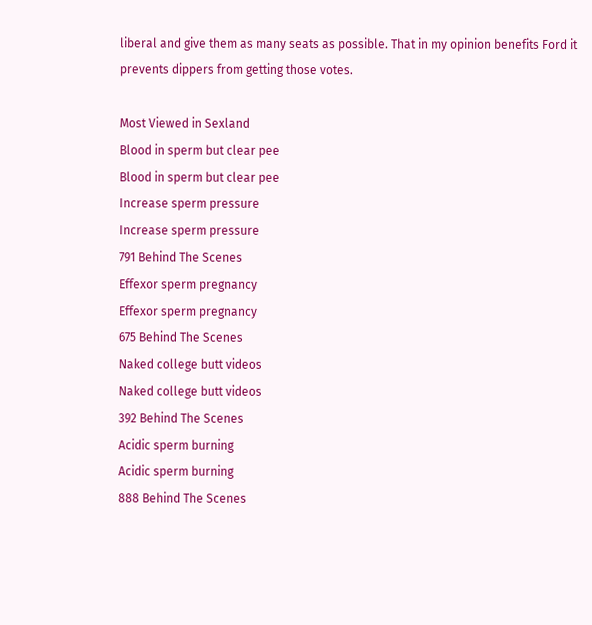liberal and give them as many seats as possible. That in my opinion benefits Ford it prevents dippers from getting those votes.

Most Viewed in Sexland
Blood in sperm but clear pee
Blood in sperm but clear pee
Increase sperm pressure
Increase sperm pressure
791 Behind The Scenes
Effexor sperm pregnancy
Effexor sperm pregnancy
675 Behind The Scenes
Naked college butt videos
Naked college butt videos
392 Behind The Scenes
Acidic sperm burning
Acidic sperm burning
888 Behind The Scenes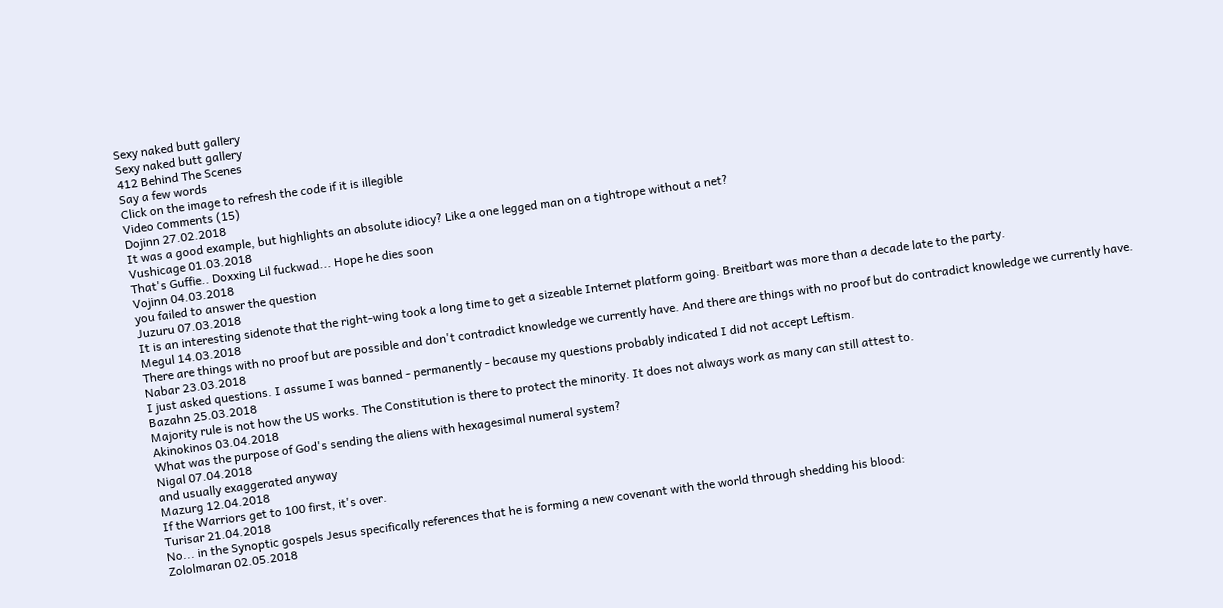Sexy naked butt gallery
Sexy naked butt gallery
412 Behind The Scenes
Say a few words
Click on the image to refresh the code if it is illegible
Video сomments (15)
Dojinn 27.02.2018
It was a good example, but highlights an absolute idiocy? Like a one legged man on a tightrope without a net?
Vushicage 01.03.2018
That's Guffie.. Doxxing Lil fuckwad... Hope he dies soon
Vojinn 04.03.2018
you failed to answer the question
Juzuru 07.03.2018
It is an interesting sidenote that the right-wing took a long time to get a sizeable Internet platform going. Breitbart was more than a decade late to the party.
Megul 14.03.2018
There are things with no proof but are possible and don't contradict knowledge we currently have. And there are things with no proof but do contradict knowledge we currently have.
Nabar 23.03.2018
I just asked questions. I assume I was banned - permanently - because my questions probably indicated I did not accept Leftism.
Bazahn 25.03.2018
Majority rule is not how the US works. The Constitution is there to protect the minority. It does not always work as many can still attest to.
Akinokinos 03.04.2018
What was the purpose of God's sending the aliens with hexagesimal numeral system?
Nigal 07.04.2018
and usually exaggerated anyway
Mazurg 12.04.2018
If the Warriors get to 100 first, it's over.
Turisar 21.04.2018
No... in the Synoptic gospels Jesus specifically references that he is forming a new covenant with the world through shedding his blood:
Zololmaran 02.05.2018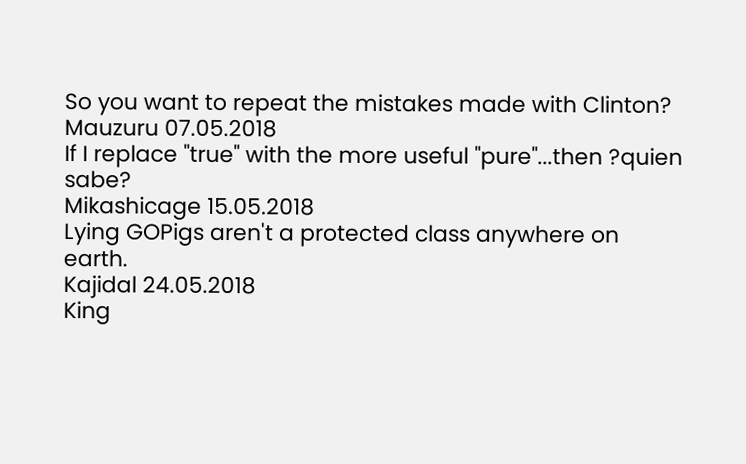So you want to repeat the mistakes made with Clinton?
Mauzuru 07.05.2018
If I replace "true" with the more useful "pure"...then ?quien sabe?
Mikashicage 15.05.2018
Lying GOPigs aren't a protected class anywhere on earth.
Kajidal 24.05.2018
King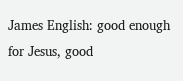James English: good enough for Jesus, good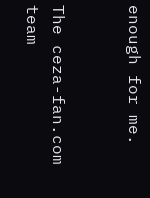enough for me.


The ceza-fan.com team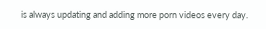is always updating and adding more porn videos every day.